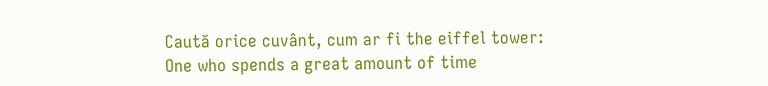Caută orice cuvânt, cum ar fi the eiffel tower:
One who spends a great amount of time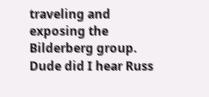traveling and exposing the Bilderberg group.
Dude did I hear Russ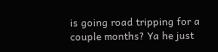is going road tripping for a couple months? Ya he just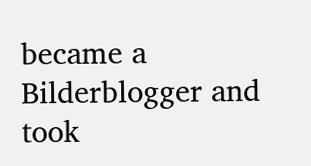became a Bilderblogger and took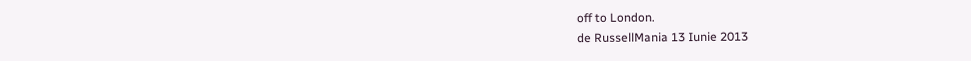off to London.
de RussellMania 13 Iunie 2013